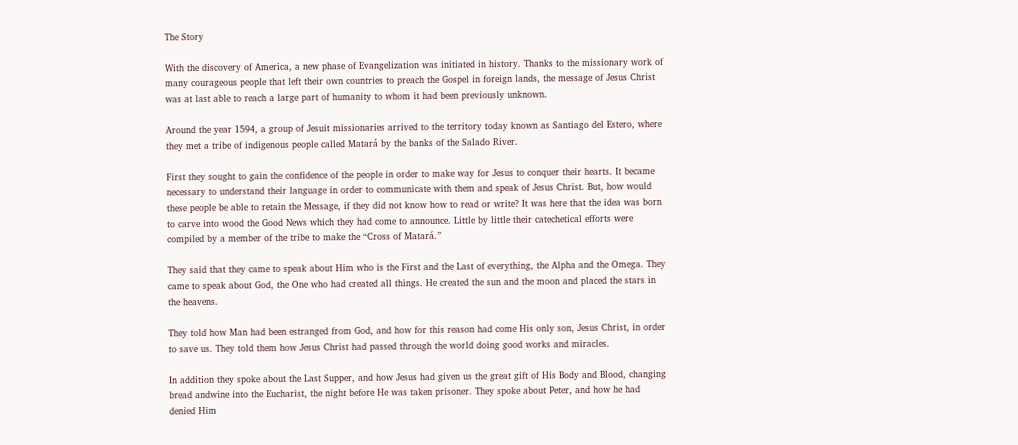The Story

With the discovery of America, a new phase of Evangelization was initiated in history. Thanks to the missionary work of many courageous people that left their own countries to preach the Gospel in foreign lands, the message of Jesus Christ was at last able to reach a large part of humanity to whom it had been previously unknown.

Around the year 1594, a group of Jesuit missionaries arrived to the territory today known as Santiago del Estero, where they met a tribe of indigenous people called Matará by the banks of the Salado River.

First they sought to gain the confidence of the people in order to make way for Jesus to conquer their hearts. It became necessary to understand their language in order to communicate with them and speak of Jesus Christ. But, how would these people be able to retain the Message, if they did not know how to read or write? It was here that the idea was born to carve into wood the Good News which they had come to announce. Little by little their catechetical efforts were compiled by a member of the tribe to make the “Cross of Matará.”

They said that they came to speak about Him who is the First and the Last of everything, the Alpha and the Omega. They came to speak about God, the One who had created all things. He created the sun and the moon and placed the stars in the heavens.

They told how Man had been estranged from God, and how for this reason had come His only son, Jesus Christ, in order to save us. They told them how Jesus Christ had passed through the world doing good works and miracles.

In addition they spoke about the Last Supper, and how Jesus had given us the great gift of His Body and Blood, changing bread andwine into the Eucharist, the night before He was taken prisoner. They spoke about Peter, and how he had denied Him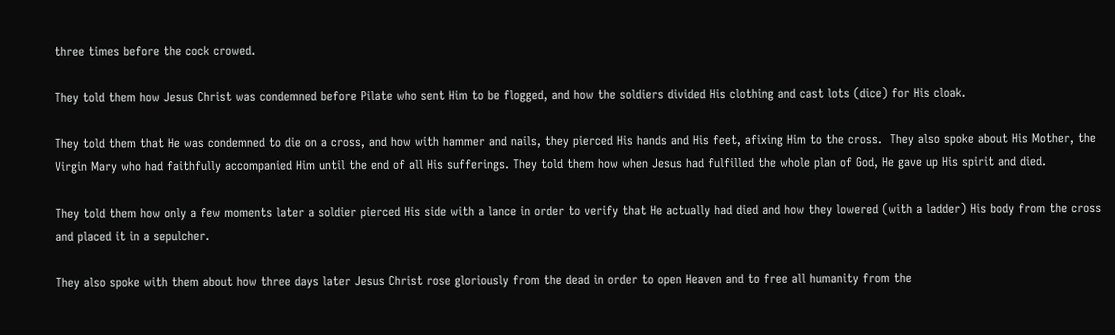three times before the cock crowed.

They told them how Jesus Christ was condemned before Pilate who sent Him to be flogged, and how the soldiers divided His clothing and cast lots (dice) for His cloak.

They told them that He was condemned to die on a cross, and how with hammer and nails, they pierced His hands and His feet, afixing Him to the cross.  They also spoke about His Mother, the Virgin Mary who had faithfully accompanied Him until the end of all His sufferings. They told them how when Jesus had fulfilled the whole plan of God, He gave up His spirit and died.

They told them how only a few moments later a soldier pierced His side with a lance in order to verify that He actually had died and how they lowered (with a ladder) His body from the cross and placed it in a sepulcher.

They also spoke with them about how three days later Jesus Christ rose gloriously from the dead in order to open Heaven and to free all humanity from the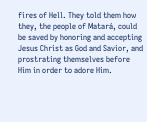fires of Hell. They told them how they, the people of Matará, could be saved by honoring and accepting Jesus Christ as God and Savior, and prostrating themselves before Him in order to adore Him.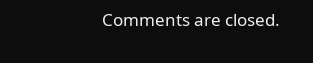Comments are closed.